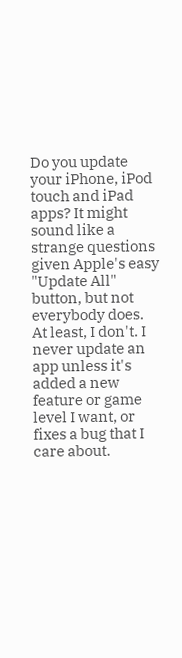Do you update your iPhone, iPod touch and iPad apps? It might sound like a strange questions given Apple's easy "Update All" button, but not everybody does. At least, I don't. I never update an app unless it's added a new feature or game level I want, or fixes a bug that I care about.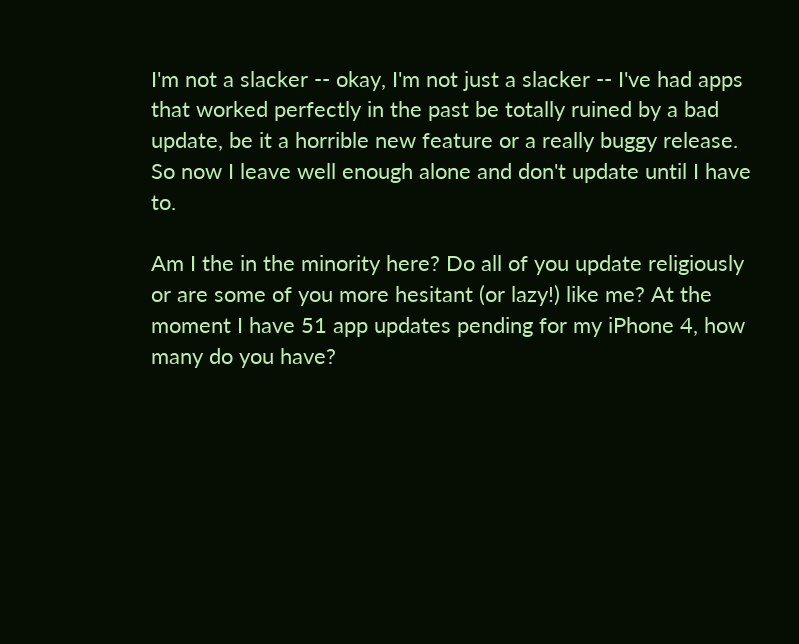I'm not a slacker -- okay, I'm not just a slacker -- I've had apps that worked perfectly in the past be totally ruined by a bad update, be it a horrible new feature or a really buggy release. So now I leave well enough alone and don't update until I have to.

Am I the in the minority here? Do all of you update religiously or are some of you more hesitant (or lazy!) like me? At the moment I have 51 app updates pending for my iPhone 4, how many do you have?